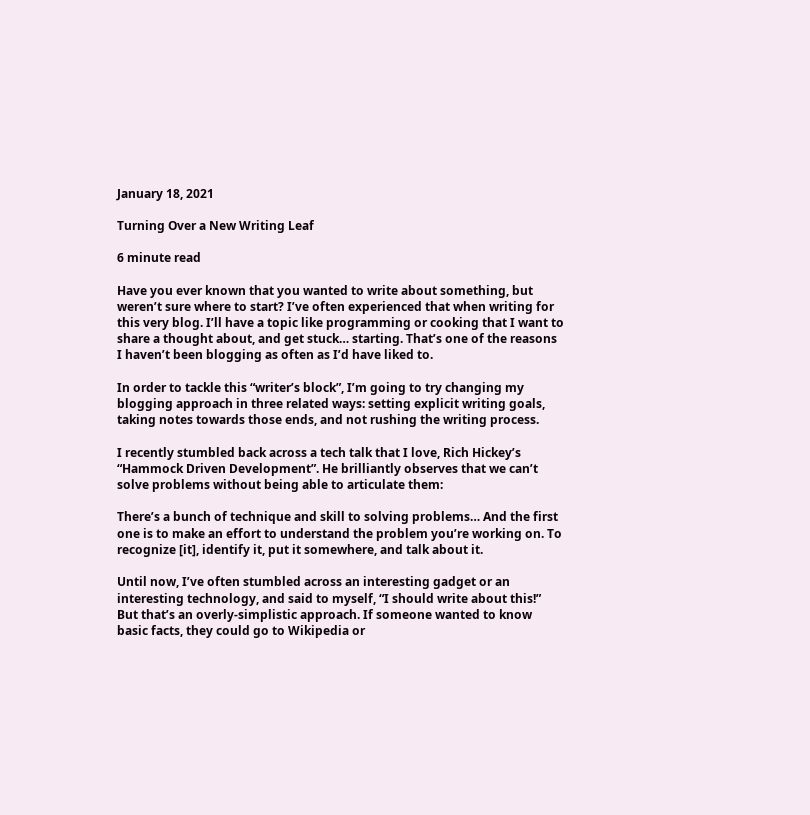January 18, 2021

Turning Over a New Writing Leaf

6 minute read

Have you ever known that you wanted to write about something, but weren’t sure where to start? I’ve often experienced that when writing for this very blog. I’ll have a topic like programming or cooking that I want to share a thought about, and get stuck… starting. That’s one of the reasons I haven’t been blogging as often as I’d have liked to.

In order to tackle this “writer’s block”, I’m going to try changing my blogging approach in three related ways: setting explicit writing goals, taking notes towards those ends, and not rushing the writing process.

I recently stumbled back across a tech talk that I love, Rich Hickey’s “Hammock Driven Development”. He brilliantly observes that we can’t solve problems without being able to articulate them:

There’s a bunch of technique and skill to solving problems… And the first one is to make an effort to understand the problem you’re working on. To recognize [it], identify it, put it somewhere, and talk about it.

Until now, I’ve often stumbled across an interesting gadget or an interesting technology, and said to myself, “I should write about this!” But that’s an overly-simplistic approach. If someone wanted to know basic facts, they could go to Wikipedia or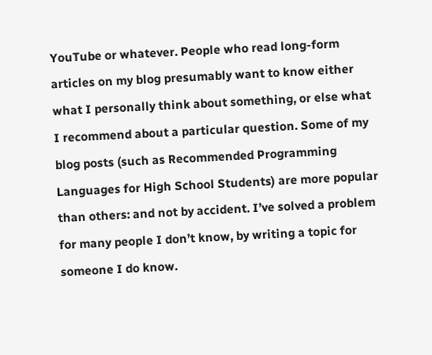YouTube or whatever. People who read long-form articles on my blog presumably want to know either what I personally think about something, or else what I recommend about a particular question. Some of my blog posts (such as Recommended Programming Languages for High School Students) are more popular than others: and not by accident. I’ve solved a problem for many people I don’t know, by writing a topic for someone I do know.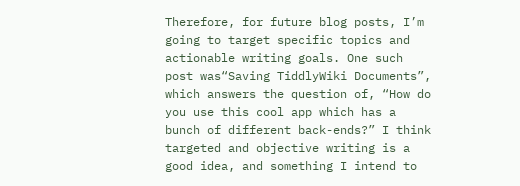Therefore, for future blog posts, I’m going to target specific topics and actionable writing goals. One such post was“Saving TiddlyWiki Documents”, which answers the question of, “How do you use this cool app which has a bunch of different back-ends?” I think targeted and objective writing is a good idea, and something I intend to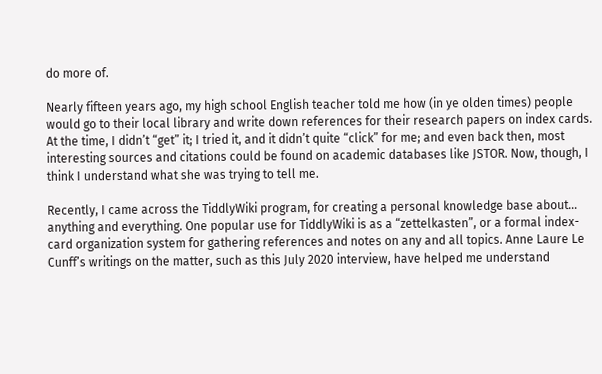do more of.

Nearly fifteen years ago, my high school English teacher told me how (in ye olden times) people would go to their local library and write down references for their research papers on index cards. At the time, I didn’t “get” it; I tried it, and it didn’t quite “click” for me; and even back then, most interesting sources and citations could be found on academic databases like JSTOR. Now, though, I think I understand what she was trying to tell me.

Recently, I came across the TiddlyWiki program, for creating a personal knowledge base about… anything and everything. One popular use for TiddlyWiki is as a “zettelkasten”, or a formal index-card organization system for gathering references and notes on any and all topics. Anne Laure Le Cunff’s writings on the matter, such as this July 2020 interview, have helped me understand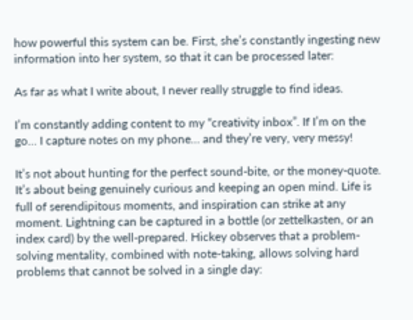how powerful this system can be. First, she’s constantly ingesting new information into her system, so that it can be processed later:

As far as what I write about, I never really struggle to find ideas.

I’m constantly adding content to my “creativity inbox”. If I’m on the go… I capture notes on my phone… and they’re very, very messy!

It’s not about hunting for the perfect sound-bite, or the money-quote. It’s about being genuinely curious and keeping an open mind. Life is full of serendipitous moments, and inspiration can strike at any moment. Lightning can be captured in a bottle (or zettelkasten, or an index card) by the well-prepared. Hickey observes that a problem-solving mentality, combined with note-taking, allows solving hard problems that cannot be solved in a single day: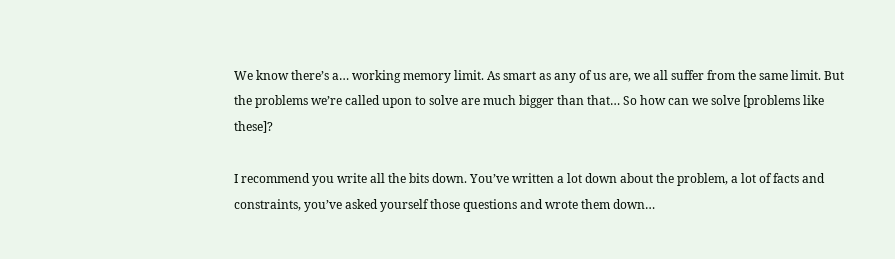We know there’s a… working memory limit. As smart as any of us are, we all suffer from the same limit. But the problems we’re called upon to solve are much bigger than that… So how can we solve [problems like these]?

I recommend you write all the bits down. You’ve written a lot down about the problem, a lot of facts and constraints, you’ve asked yourself those questions and wrote them down…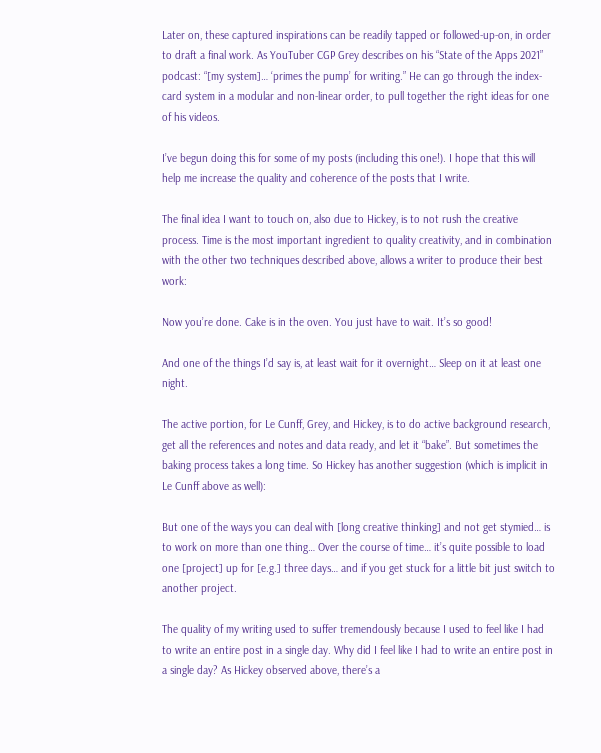Later on, these captured inspirations can be readily tapped or followed-up-on, in order to draft a final work. As YouTuber CGP Grey describes on his “State of the Apps 2021” podcast: “[my system]… ‘primes the pump’ for writing.” He can go through the index-card system in a modular and non-linear order, to pull together the right ideas for one of his videos.

I’ve begun doing this for some of my posts (including this one!). I hope that this will help me increase the quality and coherence of the posts that I write.

The final idea I want to touch on, also due to Hickey, is to not rush the creative process. Time is the most important ingredient to quality creativity, and in combination with the other two techniques described above, allows a writer to produce their best work:

Now you’re done. Cake is in the oven. You just have to wait. It’s so good!

And one of the things I’d say is, at least wait for it overnight… Sleep on it at least one night.

The active portion, for Le Cunff, Grey, and Hickey, is to do active background research, get all the references and notes and data ready, and let it “bake”. But sometimes the baking process takes a long time. So Hickey has another suggestion (which is implicit in Le Cunff above as well):

But one of the ways you can deal with [long creative thinking] and not get stymied… is to work on more than one thing… Over the course of time… it’s quite possible to load one [project] up for [e.g.] three days… and if you get stuck for a little bit just switch to another project.

The quality of my writing used to suffer tremendously because I used to feel like I had to write an entire post in a single day. Why did I feel like I had to write an entire post in a single day? As Hickey observed above, there’s a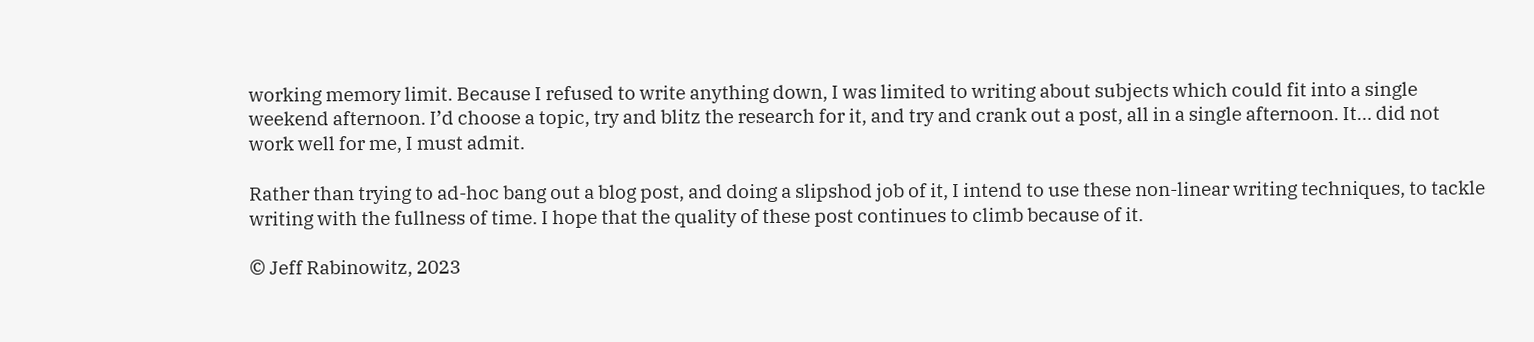working memory limit. Because I refused to write anything down, I was limited to writing about subjects which could fit into a single weekend afternoon. I’d choose a topic, try and blitz the research for it, and try and crank out a post, all in a single afternoon. It… did not work well for me, I must admit.

Rather than trying to ad-hoc bang out a blog post, and doing a slipshod job of it, I intend to use these non-linear writing techniques, to tackle writing with the fullness of time. I hope that the quality of these post continues to climb because of it.

© Jeff Rabinowitz, 2023